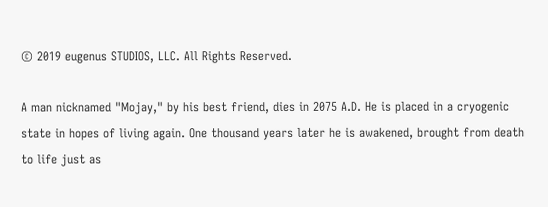© 2019 eugenus STUDIOS, LLC. All Rights Reserved.

A man nicknamed "Mojay," by his best friend, dies in 2075 A.D. He is placed in a cryogenic state in hopes of living again. One thousand years later he is awakened, brought from death to life just as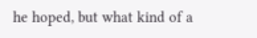he hoped, but what kind of a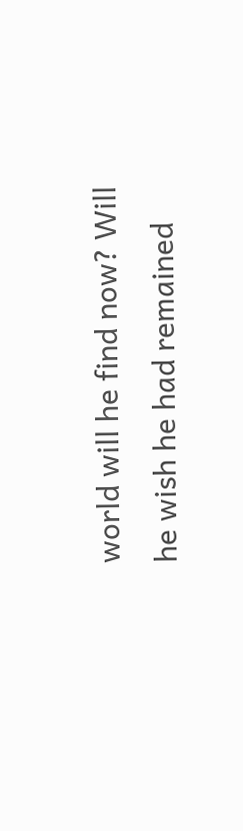world will he find now? Will he wish he had remained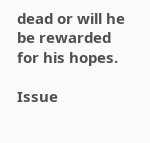dead or will he be rewarded for his hopes.

Issue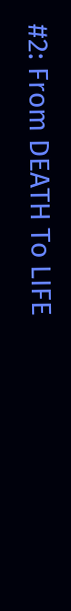#2: From DEATH To LIFE